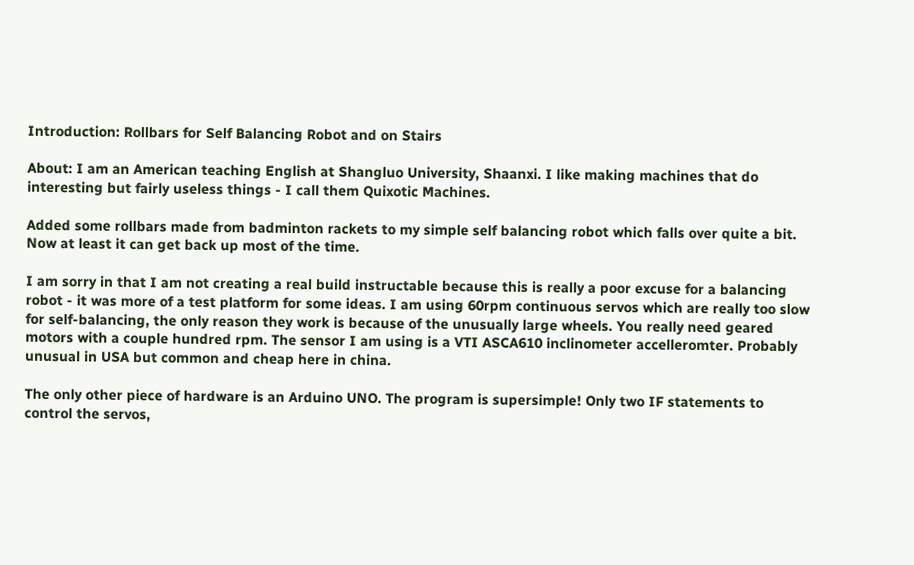Introduction: Rollbars for Self Balancing Robot and on Stairs

About: I am an American teaching English at Shangluo University, Shaanxi. I like making machines that do interesting but fairly useless things - I call them Quixotic Machines.

Added some rollbars made from badminton rackets to my simple self balancing robot which falls over quite a bit. Now at least it can get back up most of the time.

I am sorry in that I am not creating a real build instructable because this is really a poor excuse for a balancing robot - it was more of a test platform for some ideas. I am using 60rpm continuous servos which are really too slow for self-balancing, the only reason they work is because of the unusually large wheels. You really need geared motors with a couple hundred rpm. The sensor I am using is a VTI ASCA610 inclinometer accelleromter. Probably unusual in USA but common and cheap here in china.

The only other piece of hardware is an Arduino UNO. The program is supersimple! Only two IF statements to control the servos,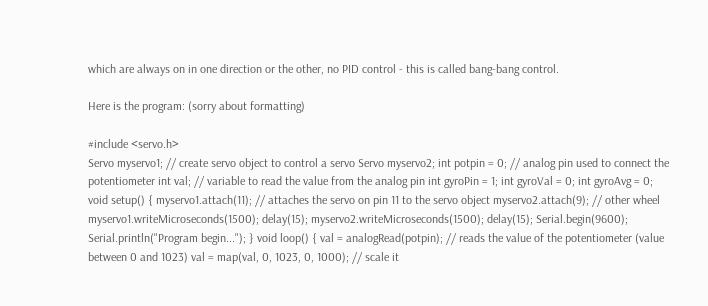which are always on in one direction or the other, no PID control - this is called bang-bang control.

Here is the program: (sorry about formatting)

#include <servo.h>
Servo myservo1; // create servo object to control a servo Servo myservo2; int potpin = 0; // analog pin used to connect the potentiometer int val; // variable to read the value from the analog pin int gyroPin = 1; int gyroVal = 0; int gyroAvg = 0; void setup() { myservo1.attach(11); // attaches the servo on pin 11 to the servo object myservo2.attach(9); // other wheel myservo1.writeMicroseconds(1500); delay(15); myservo2.writeMicroseconds(1500); delay(15); Serial.begin(9600); Serial.println("Program begin..."); } void loop() { val = analogRead(potpin); // reads the value of the potentiometer (value between 0 and 1023) val = map(val, 0, 1023, 0, 1000); // scale it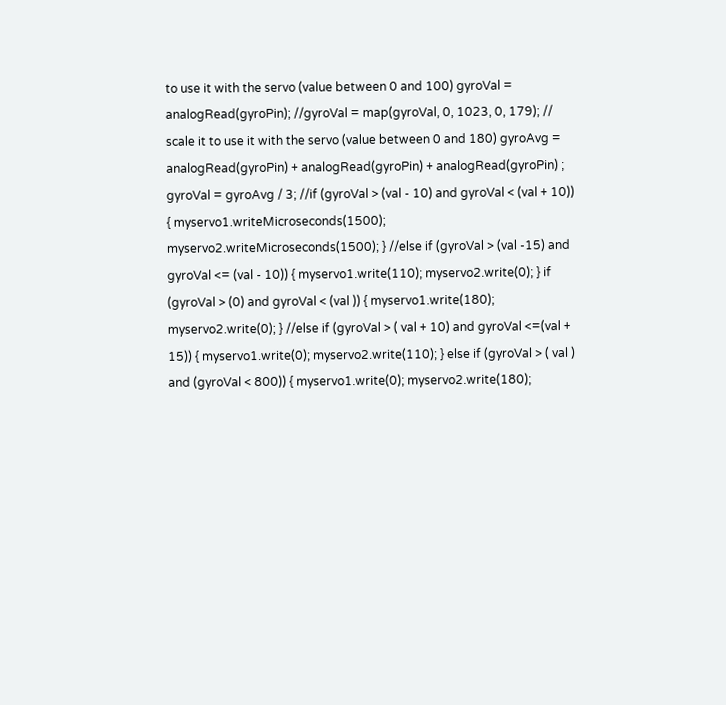to use it with the servo (value between 0 and 100) gyroVal = analogRead(gyroPin); //gyroVal = map(gyroVal, 0, 1023, 0, 179); // scale it to use it with the servo (value between 0 and 180) gyroAvg = analogRead(gyroPin) + analogRead(gyroPin) + analogRead(gyroPin) ; gyroVal = gyroAvg / 3; //if (gyroVal > (val - 10) and gyroVal < (val + 10)) { myservo1.writeMicroseconds(1500); myservo2.writeMicroseconds(1500); } //else if (gyroVal > (val -15) and gyroVal <= (val - 10)) { myservo1.write(110); myservo2.write(0); } if (gyroVal > (0) and gyroVal < (val )) { myservo1.write(180); myservo2.write(0); } //else if (gyroVal > ( val + 10) and gyroVal <=(val + 15)) { myservo1.write(0); myservo2.write(110); } else if (gyroVal > ( val ) and (gyroVal < 800)) { myservo1.write(0); myservo2.write(180);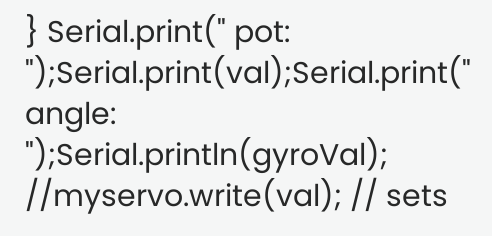} Serial.print(" pot: ");Serial.print(val);Serial.print(" angle: ");Serial.println(gyroVal); //myservo.write(val); // sets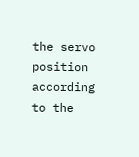the servo position according to the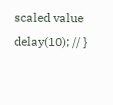scaled value delay(10); // }